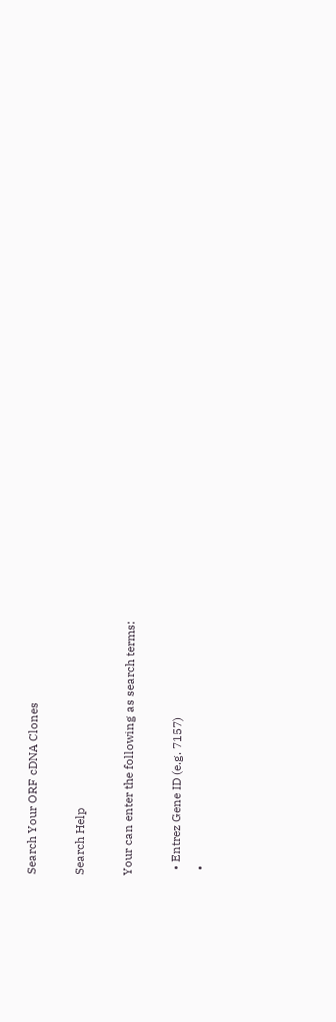Search Your ORF cDNA Clones

Search Help

Your can enter the following as search terms:

  • Entrez Gene ID (e.g. 7157)
  •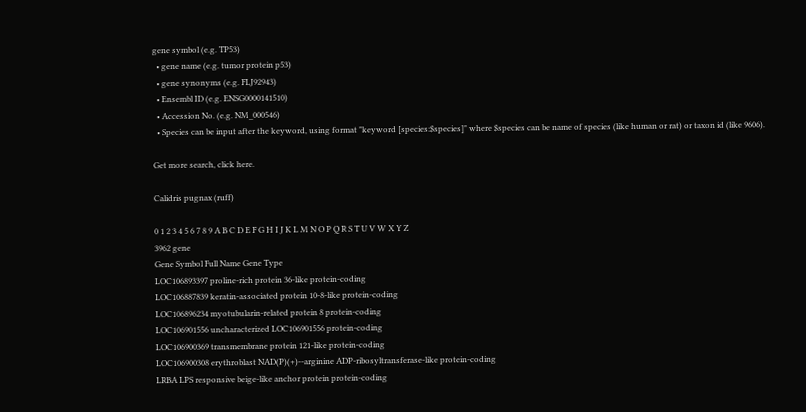gene symbol (e.g. TP53)
  • gene name (e.g. tumor protein p53)
  • gene synonyms (e.g. FLJ92943)
  • Ensembl ID (e.g. ENSG0000141510)
  • Accession No. (e.g. NM_000546)
  • Species can be input after the keyword, using format "keyword [species:$species]" where $species can be name of species (like human or rat) or taxon id (like 9606).

Get more search, click here.

Calidris pugnax (ruff)

0 1 2 3 4 5 6 7 8 9 A B C D E F G H I J K L M N O P Q R S T U V W X Y Z
3962 gene
Gene Symbol Full Name Gene Type
LOC106893397 proline-rich protein 36-like protein-coding
LOC106887839 keratin-associated protein 10-8-like protein-coding
LOC106896234 myotubularin-related protein 8 protein-coding
LOC106901556 uncharacterized LOC106901556 protein-coding
LOC106900369 transmembrane protein 121-like protein-coding
LOC106900308 erythroblast NAD(P)(+)--arginine ADP-ribosyltransferase-like protein-coding
LRBA LPS responsive beige-like anchor protein protein-coding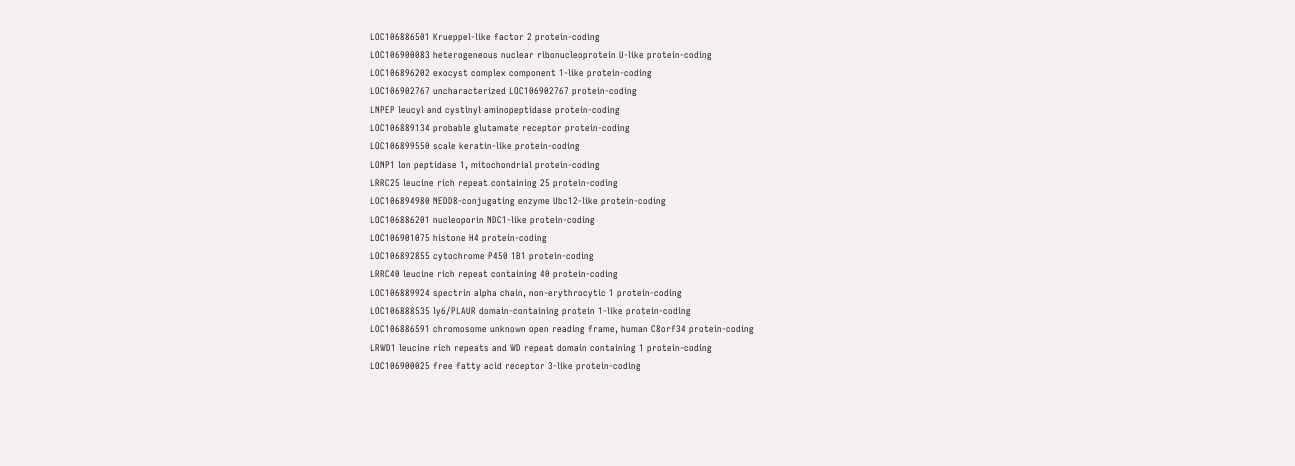LOC106886501 Krueppel-like factor 2 protein-coding
LOC106900083 heterogeneous nuclear ribonucleoprotein U-like protein-coding
LOC106896202 exocyst complex component 1-like protein-coding
LOC106902767 uncharacterized LOC106902767 protein-coding
LNPEP leucyl and cystinyl aminopeptidase protein-coding
LOC106889134 probable glutamate receptor protein-coding
LOC106899550 scale keratin-like protein-coding
LONP1 lon peptidase 1, mitochondrial protein-coding
LRRC25 leucine rich repeat containing 25 protein-coding
LOC106894980 NEDD8-conjugating enzyme Ubc12-like protein-coding
LOC106886201 nucleoporin NDC1-like protein-coding
LOC106901075 histone H4 protein-coding
LOC106892855 cytochrome P450 1B1 protein-coding
LRRC40 leucine rich repeat containing 40 protein-coding
LOC106889924 spectrin alpha chain, non-erythrocytic 1 protein-coding
LOC106888535 ly6/PLAUR domain-containing protein 1-like protein-coding
LOC106886591 chromosome unknown open reading frame, human C8orf34 protein-coding
LRWD1 leucine rich repeats and WD repeat domain containing 1 protein-coding
LOC106900025 free fatty acid receptor 3-like protein-coding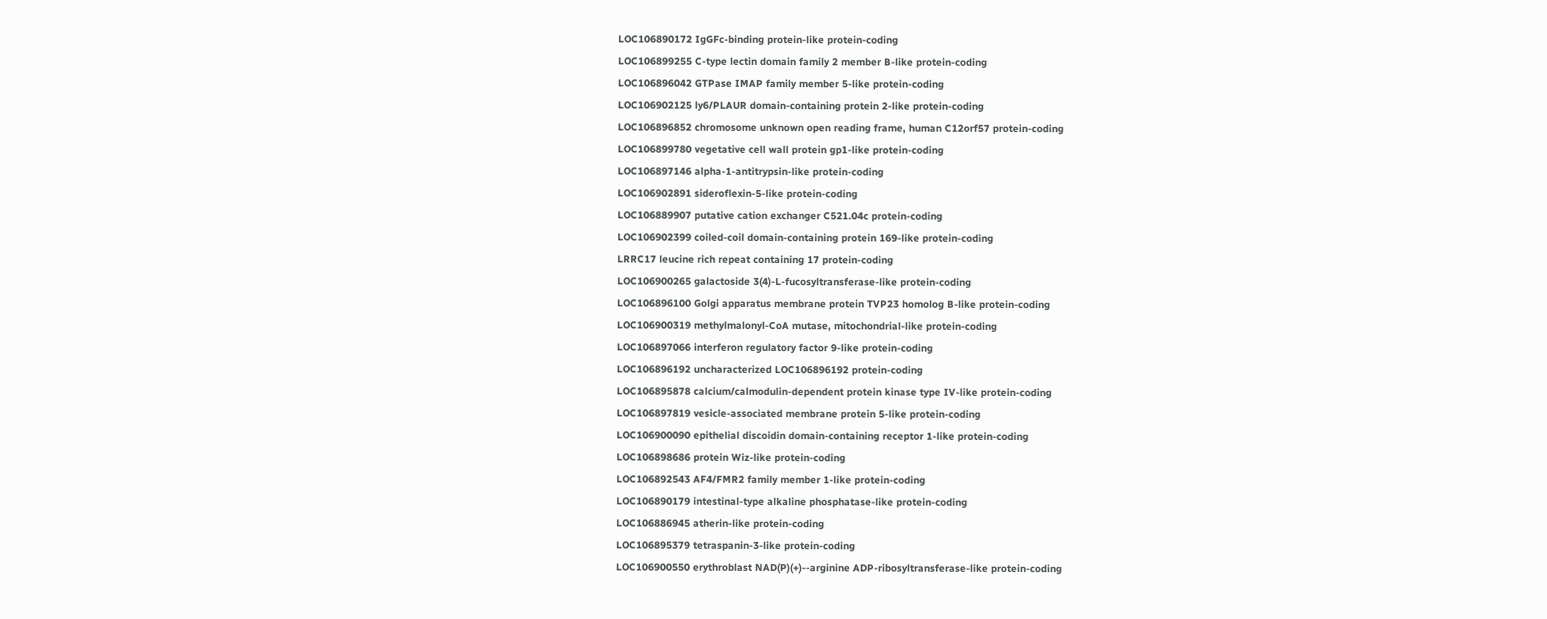LOC106890172 IgGFc-binding protein-like protein-coding
LOC106899255 C-type lectin domain family 2 member B-like protein-coding
LOC106896042 GTPase IMAP family member 5-like protein-coding
LOC106902125 ly6/PLAUR domain-containing protein 2-like protein-coding
LOC106896852 chromosome unknown open reading frame, human C12orf57 protein-coding
LOC106899780 vegetative cell wall protein gp1-like protein-coding
LOC106897146 alpha-1-antitrypsin-like protein-coding
LOC106902891 sideroflexin-5-like protein-coding
LOC106889907 putative cation exchanger C521.04c protein-coding
LOC106902399 coiled-coil domain-containing protein 169-like protein-coding
LRRC17 leucine rich repeat containing 17 protein-coding
LOC106900265 galactoside 3(4)-L-fucosyltransferase-like protein-coding
LOC106896100 Golgi apparatus membrane protein TVP23 homolog B-like protein-coding
LOC106900319 methylmalonyl-CoA mutase, mitochondrial-like protein-coding
LOC106897066 interferon regulatory factor 9-like protein-coding
LOC106896192 uncharacterized LOC106896192 protein-coding
LOC106895878 calcium/calmodulin-dependent protein kinase type IV-like protein-coding
LOC106897819 vesicle-associated membrane protein 5-like protein-coding
LOC106900090 epithelial discoidin domain-containing receptor 1-like protein-coding
LOC106898686 protein Wiz-like protein-coding
LOC106892543 AF4/FMR2 family member 1-like protein-coding
LOC106890179 intestinal-type alkaline phosphatase-like protein-coding
LOC106886945 atherin-like protein-coding
LOC106895379 tetraspanin-3-like protein-coding
LOC106900550 erythroblast NAD(P)(+)--arginine ADP-ribosyltransferase-like protein-coding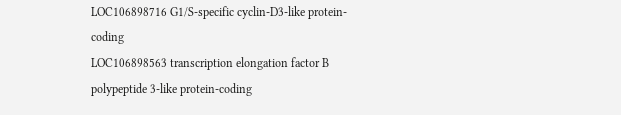LOC106898716 G1/S-specific cyclin-D3-like protein-coding
LOC106898563 transcription elongation factor B polypeptide 3-like protein-coding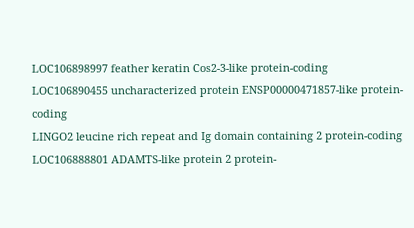LOC106898997 feather keratin Cos2-3-like protein-coding
LOC106890455 uncharacterized protein ENSP00000471857-like protein-coding
LINGO2 leucine rich repeat and Ig domain containing 2 protein-coding
LOC106888801 ADAMTS-like protein 2 protein-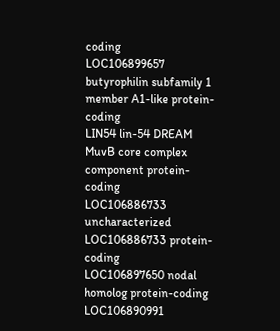coding
LOC106899657 butyrophilin subfamily 1 member A1-like protein-coding
LIN54 lin-54 DREAM MuvB core complex component protein-coding
LOC106886733 uncharacterized LOC106886733 protein-coding
LOC106897650 nodal homolog protein-coding
LOC106890991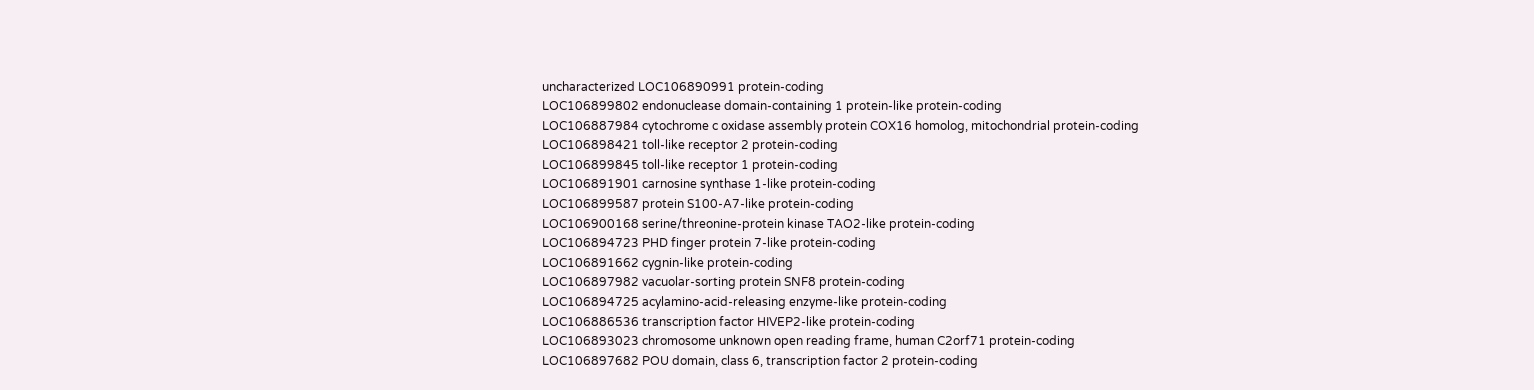uncharacterized LOC106890991 protein-coding
LOC106899802 endonuclease domain-containing 1 protein-like protein-coding
LOC106887984 cytochrome c oxidase assembly protein COX16 homolog, mitochondrial protein-coding
LOC106898421 toll-like receptor 2 protein-coding
LOC106899845 toll-like receptor 1 protein-coding
LOC106891901 carnosine synthase 1-like protein-coding
LOC106899587 protein S100-A7-like protein-coding
LOC106900168 serine/threonine-protein kinase TAO2-like protein-coding
LOC106894723 PHD finger protein 7-like protein-coding
LOC106891662 cygnin-like protein-coding
LOC106897982 vacuolar-sorting protein SNF8 protein-coding
LOC106894725 acylamino-acid-releasing enzyme-like protein-coding
LOC106886536 transcription factor HIVEP2-like protein-coding
LOC106893023 chromosome unknown open reading frame, human C2orf71 protein-coding
LOC106897682 POU domain, class 6, transcription factor 2 protein-coding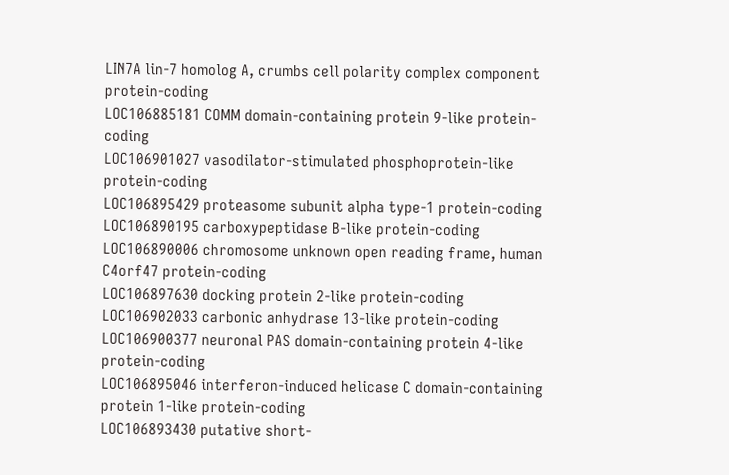LIN7A lin-7 homolog A, crumbs cell polarity complex component protein-coding
LOC106885181 COMM domain-containing protein 9-like protein-coding
LOC106901027 vasodilator-stimulated phosphoprotein-like protein-coding
LOC106895429 proteasome subunit alpha type-1 protein-coding
LOC106890195 carboxypeptidase B-like protein-coding
LOC106890006 chromosome unknown open reading frame, human C4orf47 protein-coding
LOC106897630 docking protein 2-like protein-coding
LOC106902033 carbonic anhydrase 13-like protein-coding
LOC106900377 neuronal PAS domain-containing protein 4-like protein-coding
LOC106895046 interferon-induced helicase C domain-containing protein 1-like protein-coding
LOC106893430 putative short-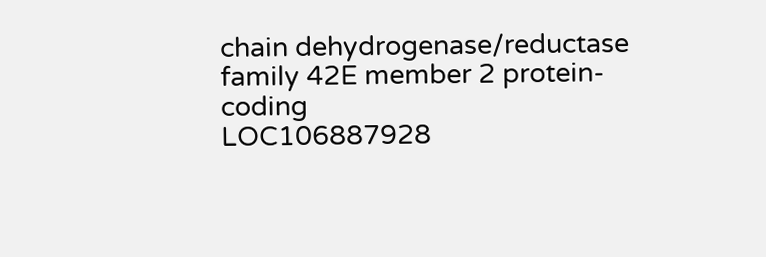chain dehydrogenase/reductase family 42E member 2 protein-coding
LOC106887928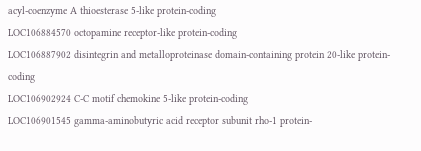acyl-coenzyme A thioesterase 5-like protein-coding
LOC106884570 octopamine receptor-like protein-coding
LOC106887902 disintegrin and metalloproteinase domain-containing protein 20-like protein-coding
LOC106902924 C-C motif chemokine 5-like protein-coding
LOC106901545 gamma-aminobutyric acid receptor subunit rho-1 protein-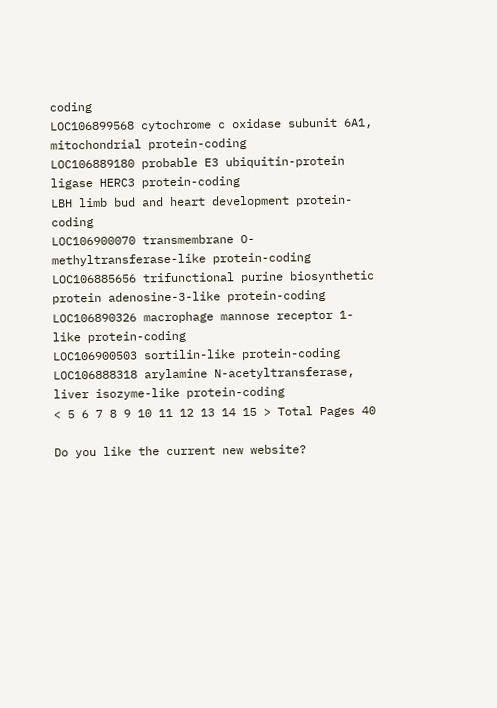coding
LOC106899568 cytochrome c oxidase subunit 6A1, mitochondrial protein-coding
LOC106889180 probable E3 ubiquitin-protein ligase HERC3 protein-coding
LBH limb bud and heart development protein-coding
LOC106900070 transmembrane O-methyltransferase-like protein-coding
LOC106885656 trifunctional purine biosynthetic protein adenosine-3-like protein-coding
LOC106890326 macrophage mannose receptor 1-like protein-coding
LOC106900503 sortilin-like protein-coding
LOC106888318 arylamine N-acetyltransferase, liver isozyme-like protein-coding
< 5 6 7 8 9 10 11 12 13 14 15 > Total Pages 40

Do you like the current new website?